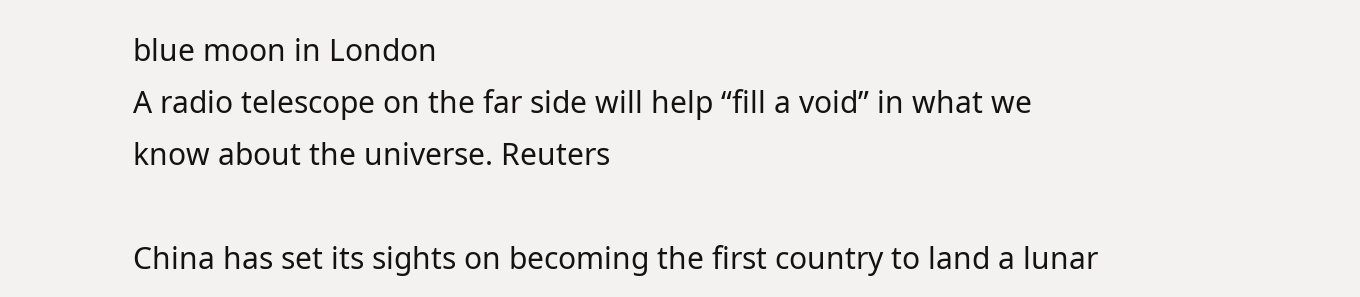blue moon in London
A radio telescope on the far side will help “fill a void” in what we know about the universe. Reuters

China has set its sights on becoming the first country to land a lunar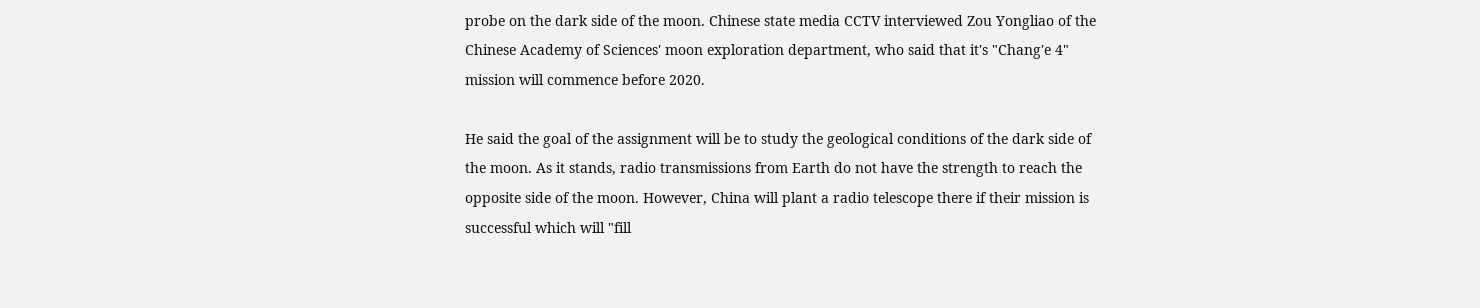probe on the dark side of the moon. Chinese state media CCTV interviewed Zou Yongliao of the Chinese Academy of Sciences' moon exploration department, who said that it's "Chang'e 4" mission will commence before 2020.

He said the goal of the assignment will be to study the geological conditions of the dark side of the moon. As it stands, radio transmissions from Earth do not have the strength to reach the opposite side of the moon. However, China will plant a radio telescope there if their mission is successful which will "fill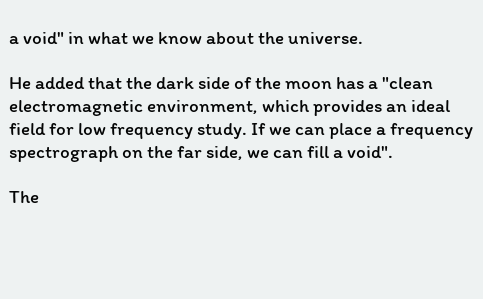a void" in what we know about the universe.

He added that the dark side of the moon has a "clean electromagnetic environment, which provides an ideal field for low frequency study. If we can place a frequency spectrograph on the far side, we can fill a void".

The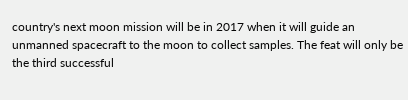country's next moon mission will be in 2017 when it will guide an unmanned spacecraft to the moon to collect samples. The feat will only be the third successful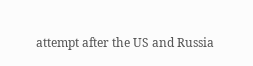attempt after the US and Russia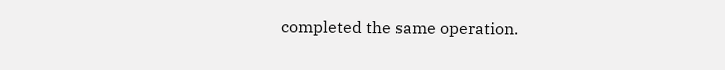completed the same operation.